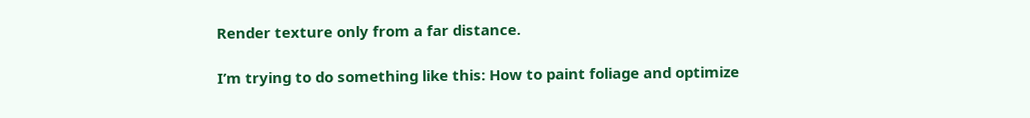Render texture only from a far distance.

I’m trying to do something like this: How to paint foliage and optimize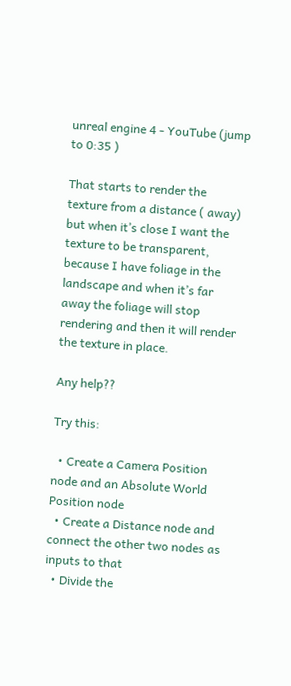unreal engine 4 - YouTube (jump to 0:35 )

That starts to render the texture from a distance ( away) but when it’s close I want the texture to be transparent, because I have foliage in the landscape and when it’s far away the foliage will stop rendering and then it will render the texture in place.

Any help??

Try this:

  • Create a Camera Position node and an Absolute World Position node
  • Create a Distance node and connect the other two nodes as inputs to that
  • Divide the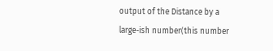output of the Distance by a large-ish number(this number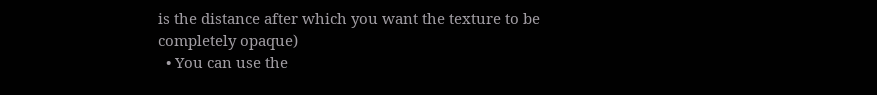is the distance after which you want the texture to be completely opaque)
  • You can use the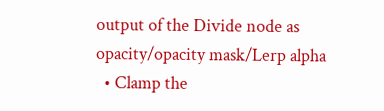output of the Divide node as opacity/opacity mask/Lerp alpha
  • Clamp the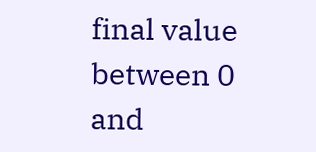final value between 0 and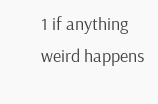1 if anything weird happens